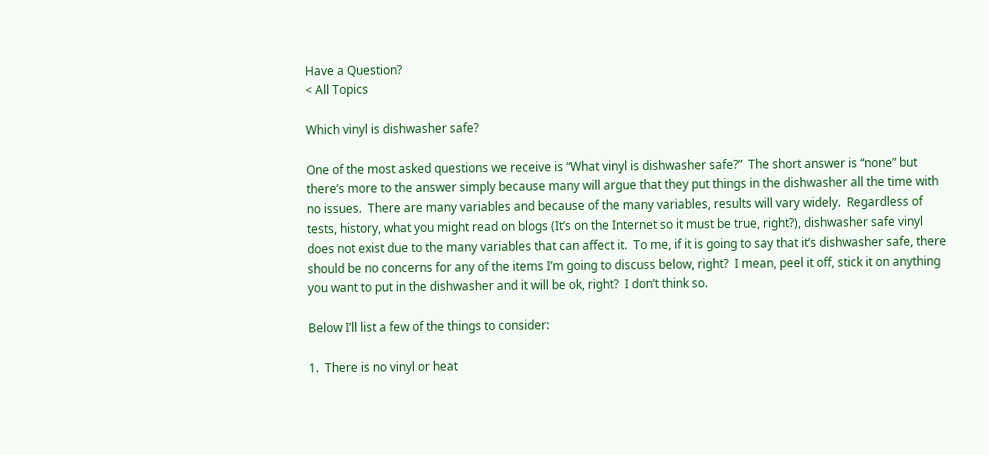Have a Question?
< All Topics

Which vinyl is dishwasher safe?

One of the most asked questions we receive is “What vinyl is dishwasher safe?”  The short answer is “none” but there’s more to the answer simply because many will argue that they put things in the dishwasher all the time with no issues.  There are many variables and because of the many variables, results will vary widely.  Regardless of tests, history, what you might read on blogs (It’s on the Internet so it must be true, right?), dishwasher safe vinyl does not exist due to the many variables that can affect it.  To me, if it is going to say that it’s dishwasher safe, there should be no concerns for any of the items I’m going to discuss below, right?  I mean, peel it off, stick it on anything you want to put in the dishwasher and it will be ok, right?  I don’t think so.

Below I’ll list a few of the things to consider:

1.  There is no vinyl or heat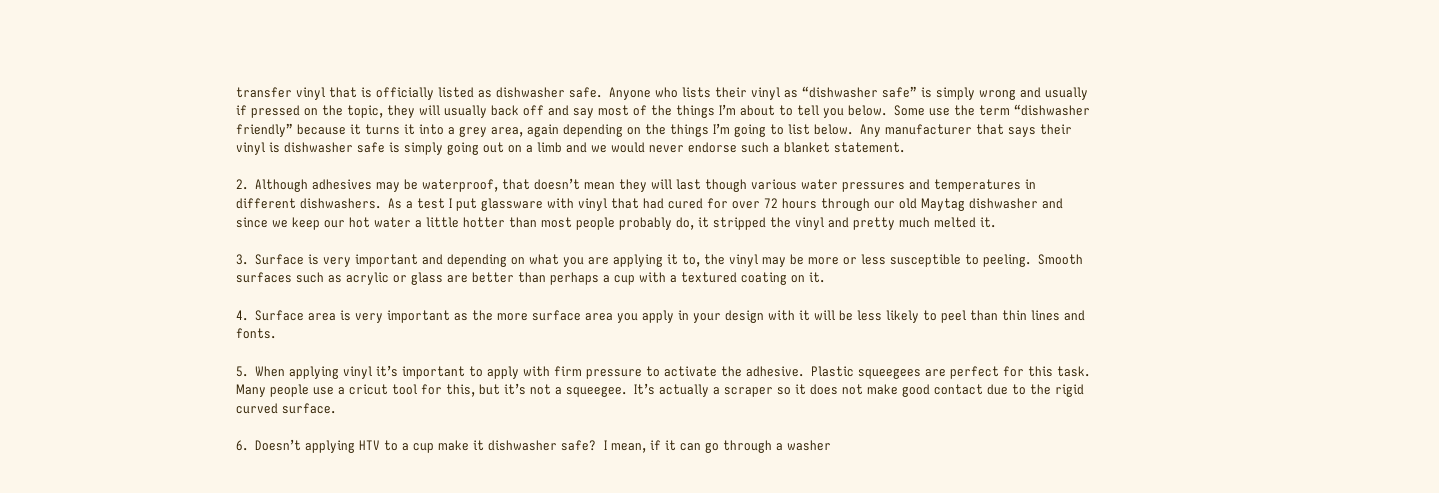transfer vinyl that is officially listed as dishwasher safe.  Anyone who lists their vinyl as “dishwasher safe” is simply wrong and usually if pressed on the topic, they will usually back off and say most of the things I’m about to tell you below.  Some use the term “dishwasher friendly” because it turns it into a grey area, again depending on the things I’m going to list below.  Any manufacturer that says their vinyl is dishwasher safe is simply going out on a limb and we would never endorse such a blanket statement.

2.  Although adhesives may be waterproof, that doesn’t mean they will last though various water pressures and temperatures in different dishwashers.  As a test I put glassware with vinyl that had cured for over 72 hours through our old Maytag dishwasher and since we keep our hot water a little hotter than most people probably do, it stripped the vinyl and pretty much melted it.

3.  Surface is very important and depending on what you are applying it to, the vinyl may be more or less susceptible to peeling.  Smooth surfaces such as acrylic or glass are better than perhaps a cup with a textured coating on it.

4.  Surface area is very important as the more surface area you apply in your design with it will be less likely to peel than thin lines and fonts.

5.  When applying vinyl it’s important to apply with firm pressure to activate the adhesive.  Plastic squeegees are perfect for this task.  Many people use a cricut tool for this, but it’s not a squeegee.  It’s actually a scraper so it does not make good contact due to the rigid curved surface.

6.  Doesn’t applying HTV to a cup make it dishwasher safe?  I mean, if it can go through a washer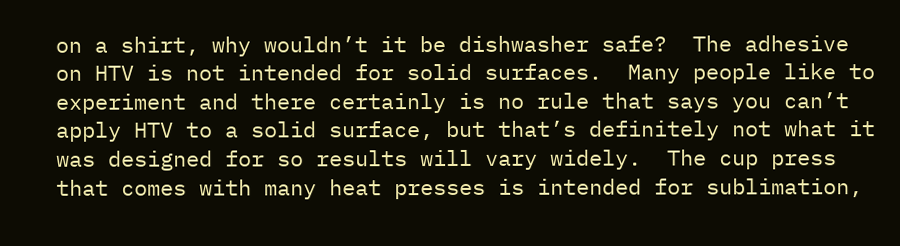on a shirt, why wouldn’t it be dishwasher safe?  The adhesive on HTV is not intended for solid surfaces.  Many people like to experiment and there certainly is no rule that says you can’t apply HTV to a solid surface, but that’s definitely not what it was designed for so results will vary widely.  The cup press that comes with many heat presses is intended for sublimation,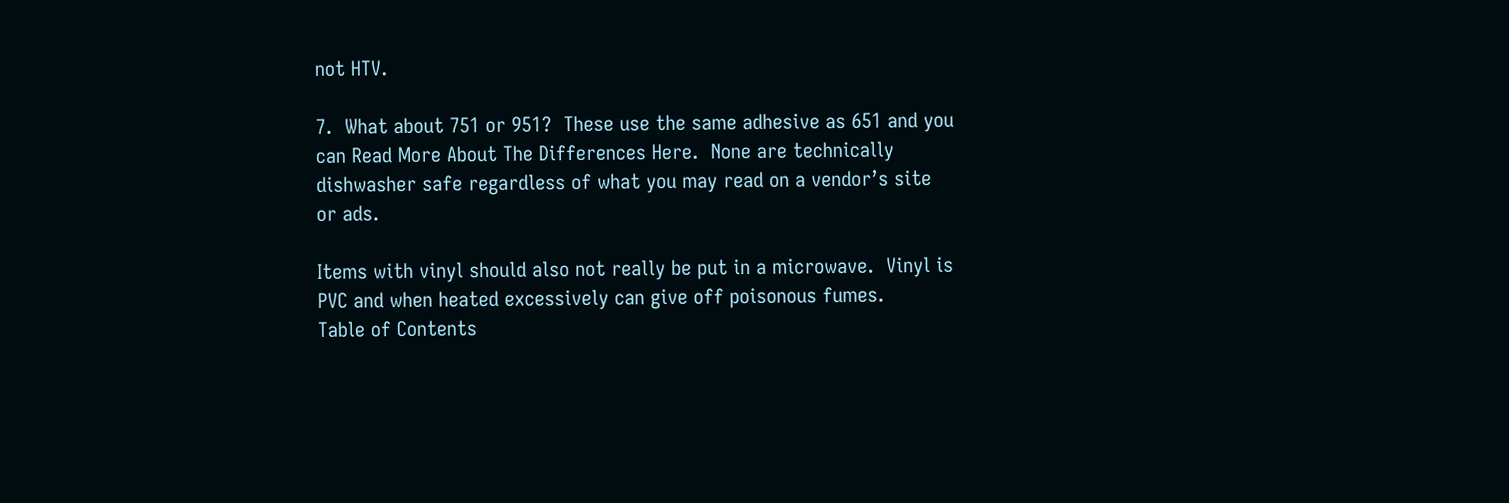not HTV.

7.  What about 751 or 951?  These use the same adhesive as 651 and you can Read More About The Differences Here.  None are technically dishwasher safe regardless of what you may read on a vendor’s site or ads.

Items with vinyl should also not really be put in a microwave.  Vinyl is PVC and when heated excessively can give off poisonous fumes.
Table of Contents